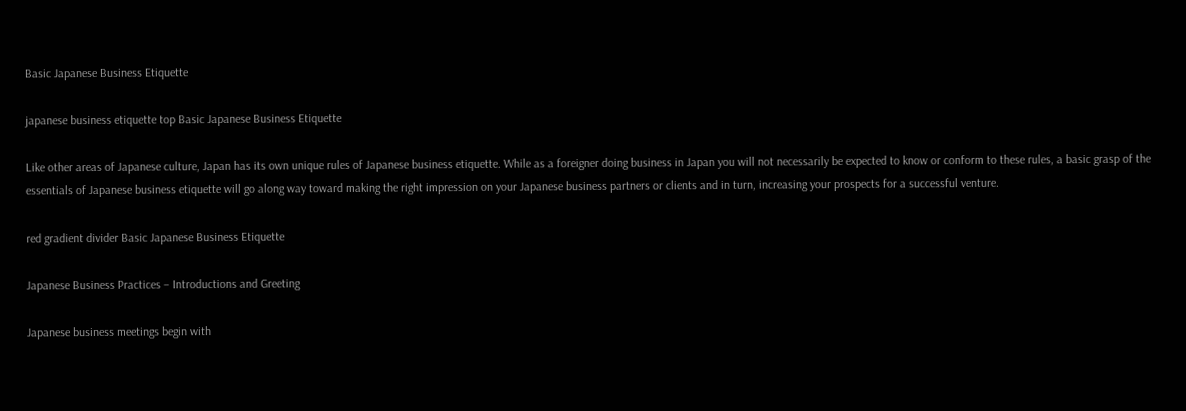Basic Japanese Business Etiquette

japanese business etiquette top Basic Japanese Business Etiquette

Like other areas of Japanese culture, Japan has its own unique rules of Japanese business etiquette. While as a foreigner doing business in Japan you will not necessarily be expected to know or conform to these rules, a basic grasp of the essentials of Japanese business etiquette will go along way toward making the right impression on your Japanese business partners or clients and in turn, increasing your prospects for a successful venture.

red gradient divider Basic Japanese Business Etiquette

Japanese Business Practices – Introductions and Greeting

Japanese business meetings begin with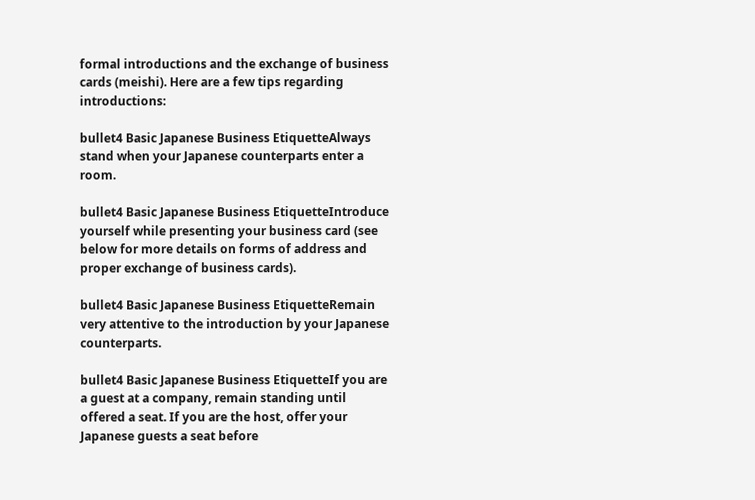formal introductions and the exchange of business cards (meishi). Here are a few tips regarding introductions:

bullet4 Basic Japanese Business EtiquetteAlways stand when your Japanese counterparts enter a room.

bullet4 Basic Japanese Business EtiquetteIntroduce yourself while presenting your business card (see below for more details on forms of address and proper exchange of business cards).

bullet4 Basic Japanese Business EtiquetteRemain very attentive to the introduction by your Japanese counterparts.

bullet4 Basic Japanese Business EtiquetteIf you are a guest at a company, remain standing until offered a seat. If you are the host, offer your Japanese guests a seat before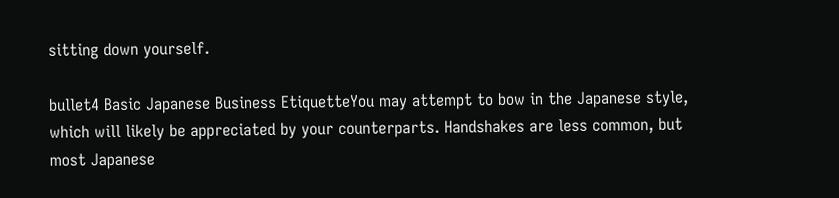sitting down yourself.

bullet4 Basic Japanese Business EtiquetteYou may attempt to bow in the Japanese style, which will likely be appreciated by your counterparts. Handshakes are less common, but most Japanese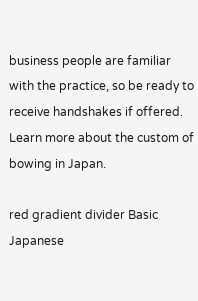business people are familiar with the practice, so be ready to receive handshakes if offered. Learn more about the custom of bowing in Japan.

red gradient divider Basic Japanese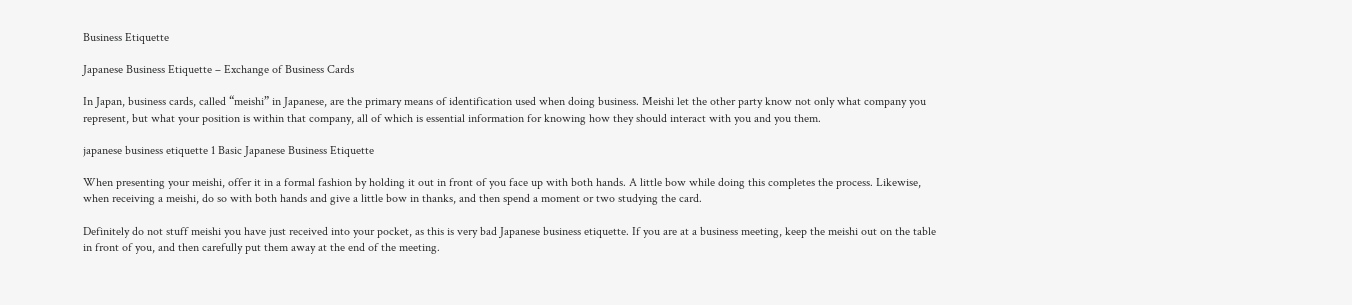Business Etiquette

Japanese Business Etiquette – Exchange of Business Cards

In Japan, business cards, called “meishi” in Japanese, are the primary means of identification used when doing business. Meishi let the other party know not only what company you represent, but what your position is within that company, all of which is essential information for knowing how they should interact with you and you them.

japanese business etiquette 1 Basic Japanese Business Etiquette

When presenting your meishi, offer it in a formal fashion by holding it out in front of you face up with both hands. A little bow while doing this completes the process. Likewise, when receiving a meishi, do so with both hands and give a little bow in thanks, and then spend a moment or two studying the card.

Definitely do not stuff meishi you have just received into your pocket, as this is very bad Japanese business etiquette. If you are at a business meeting, keep the meishi out on the table in front of you, and then carefully put them away at the end of the meeting.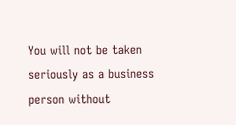You will not be taken seriously as a business person without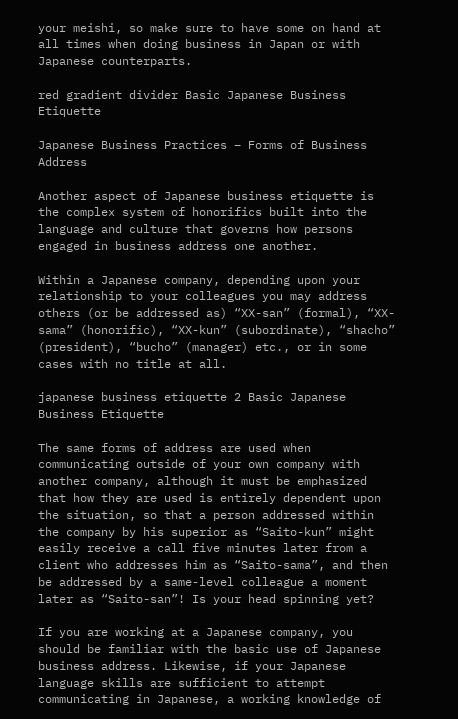your meishi, so make sure to have some on hand at all times when doing business in Japan or with Japanese counterparts.

red gradient divider Basic Japanese Business Etiquette

Japanese Business Practices – Forms of Business Address

Another aspect of Japanese business etiquette is the complex system of honorifics built into the language and culture that governs how persons engaged in business address one another.

Within a Japanese company, depending upon your relationship to your colleagues you may address others (or be addressed as) “XX-san” (formal), “XX-sama” (honorific), “XX-kun” (subordinate), “shacho” (president), “bucho” (manager) etc., or in some cases with no title at all.

japanese business etiquette 2 Basic Japanese Business Etiquette

The same forms of address are used when communicating outside of your own company with another company, although it must be emphasized that how they are used is entirely dependent upon the situation, so that a person addressed within the company by his superior as “Saito-kun” might easily receive a call five minutes later from a client who addresses him as “Saito-sama”, and then be addressed by a same-level colleague a moment later as “Saito-san”! Is your head spinning yet?

If you are working at a Japanese company, you should be familiar with the basic use of Japanese business address. Likewise, if your Japanese language skills are sufficient to attempt communicating in Japanese, a working knowledge of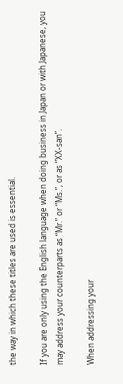the way in which these titles are used is essential.

If you are only using the English language when doing business in Japan or with Japanese, you may address your counterparts as “Mr.” or “Ms.”, or as “XX-san”.

When addressing your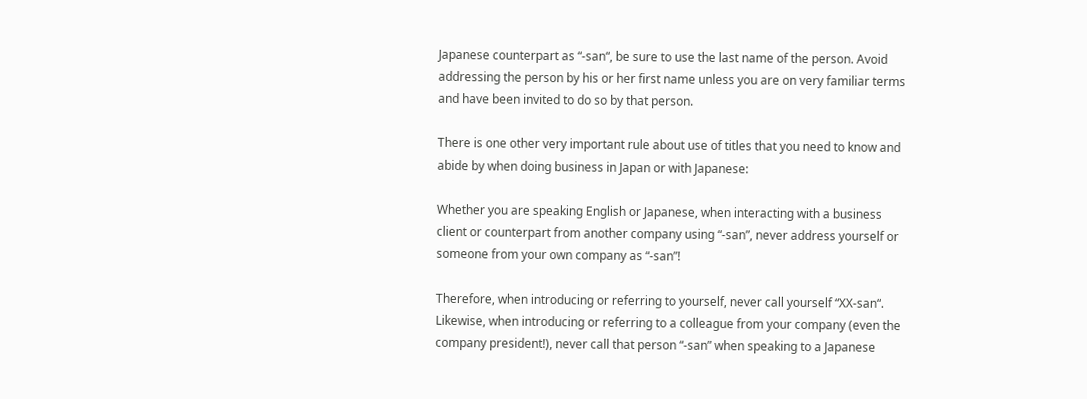Japanese counterpart as “-san“, be sure to use the last name of the person. Avoid addressing the person by his or her first name unless you are on very familiar terms and have been invited to do so by that person.

There is one other very important rule about use of titles that you need to know and abide by when doing business in Japan or with Japanese:

Whether you are speaking English or Japanese, when interacting with a business client or counterpart from another company using “-san”, never address yourself or someone from your own company as “-san”!

Therefore, when introducing or referring to yourself, never call yourself “XX-san“. Likewise, when introducing or referring to a colleague from your company (even the company president!), never call that person “-san” when speaking to a Japanese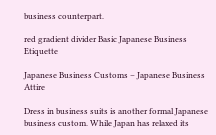business counterpart.

red gradient divider Basic Japanese Business Etiquette

Japanese Business Customs – Japanese Business Attire

Dress in business suits is another formal Japanese business custom. While Japan has relaxed its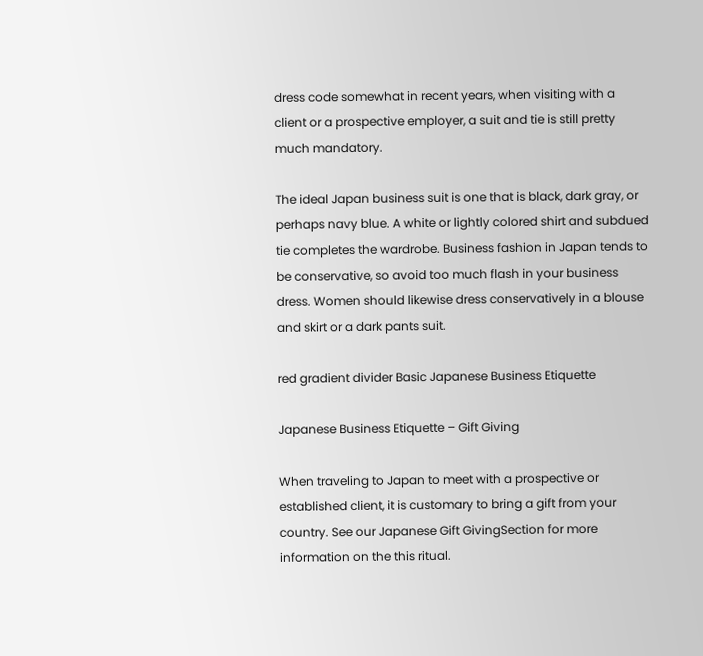dress code somewhat in recent years, when visiting with a client or a prospective employer, a suit and tie is still pretty much mandatory.

The ideal Japan business suit is one that is black, dark gray, or perhaps navy blue. A white or lightly colored shirt and subdued tie completes the wardrobe. Business fashion in Japan tends to be conservative, so avoid too much flash in your business dress. Women should likewise dress conservatively in a blouse and skirt or a dark pants suit.

red gradient divider Basic Japanese Business Etiquette

Japanese Business Etiquette – Gift Giving

When traveling to Japan to meet with a prospective or established client, it is customary to bring a gift from your country. See our Japanese Gift GivingSection for more information on the this ritual.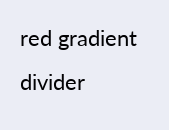red gradient divider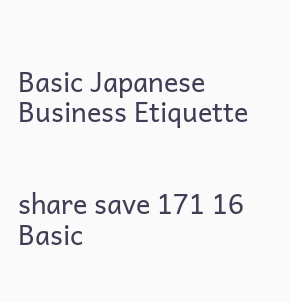Basic Japanese Business Etiquette


share save 171 16 Basic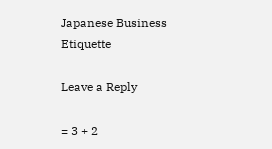Japanese Business Etiquette

Leave a Reply

= 3 + 2